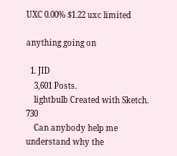UXC 0.00% $1.22 uxc limited

anything going on

  1. JID
    3,601 Posts.
    lightbulb Created with Sketch. 730
    Can anybody help me understand why the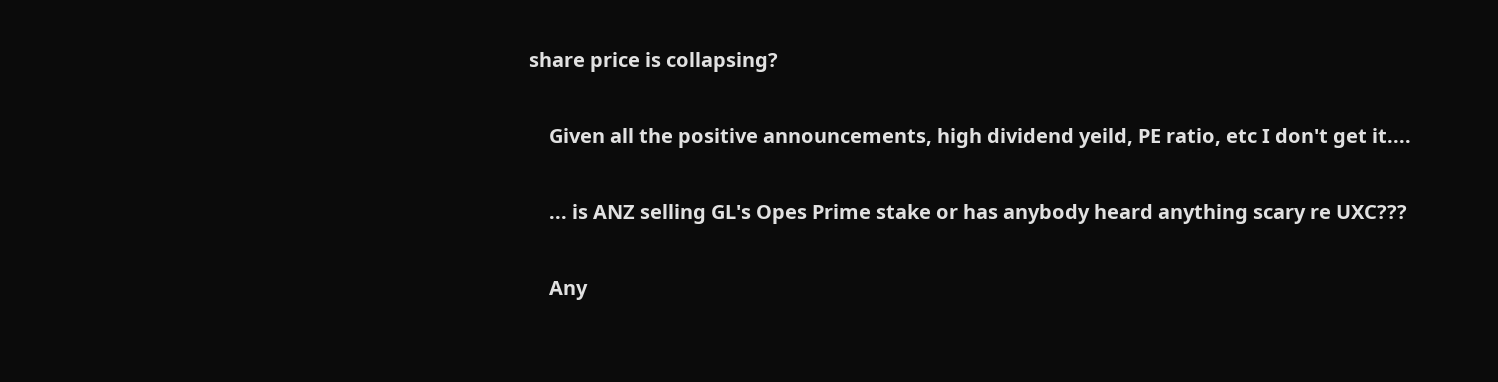share price is collapsing?

    Given all the positive announcements, high dividend yeild, PE ratio, etc I don't get it....

    ... is ANZ selling GL's Opes Prime stake or has anybody heard anything scary re UXC???

    Any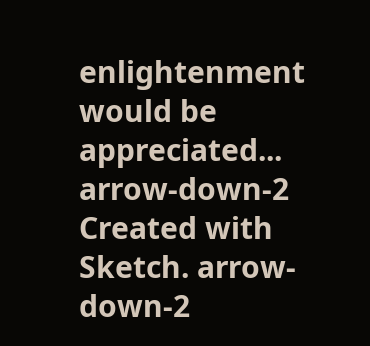enlightenment would be appreciated...
arrow-down-2 Created with Sketch. arrow-down-2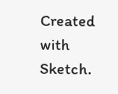Created with Sketch.